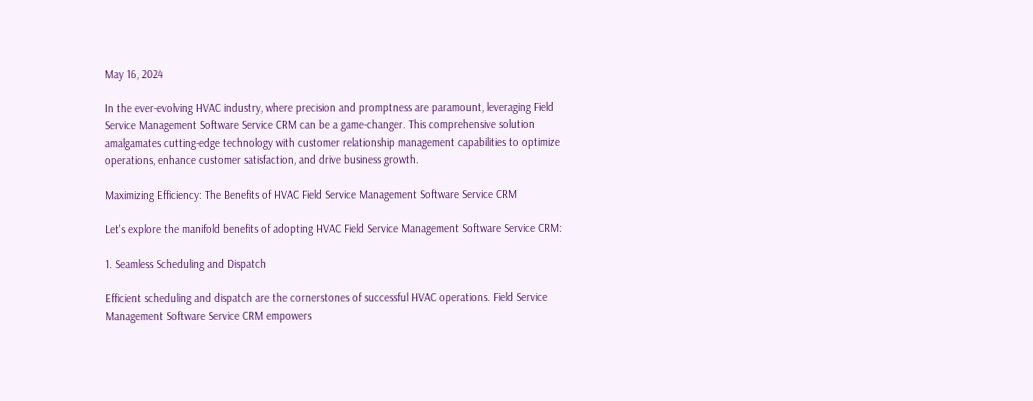May 16, 2024

In the ever-evolving HVAC industry, where precision and promptness are paramount, leveraging Field Service Management Software Service CRM can be a game-changer. This comprehensive solution amalgamates cutting-edge technology with customer relationship management capabilities to optimize operations, enhance customer satisfaction, and drive business growth.

Maximizing Efficiency: The Benefits of HVAC Field Service Management Software Service CRM

Let's explore the manifold benefits of adopting HVAC Field Service Management Software Service CRM:

1. Seamless Scheduling and Dispatch

Efficient scheduling and dispatch are the cornerstones of successful HVAC operations. Field Service Management Software Service CRM empowers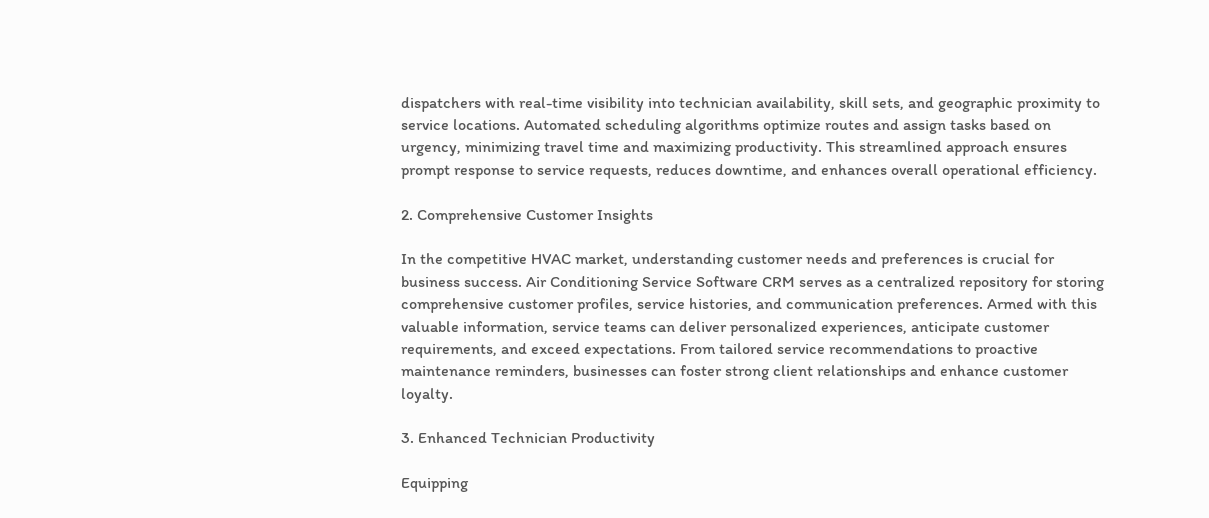dispatchers with real-time visibility into technician availability, skill sets, and geographic proximity to service locations. Automated scheduling algorithms optimize routes and assign tasks based on urgency, minimizing travel time and maximizing productivity. This streamlined approach ensures prompt response to service requests, reduces downtime, and enhances overall operational efficiency.

2. Comprehensive Customer Insights

In the competitive HVAC market, understanding customer needs and preferences is crucial for business success. Air Conditioning Service Software CRM serves as a centralized repository for storing comprehensive customer profiles, service histories, and communication preferences. Armed with this valuable information, service teams can deliver personalized experiences, anticipate customer requirements, and exceed expectations. From tailored service recommendations to proactive maintenance reminders, businesses can foster strong client relationships and enhance customer loyalty.

3. Enhanced Technician Productivity

Equipping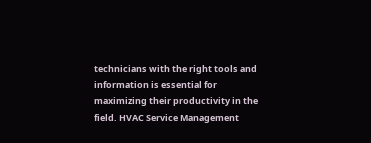technicians with the right tools and information is essential for maximizing their productivity in the field. HVAC Service Management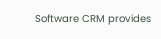Software CRM provides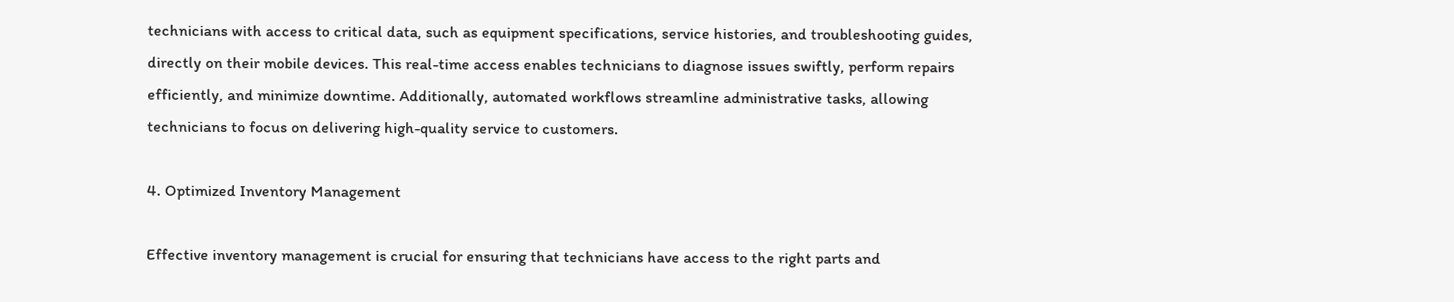technicians with access to critical data, such as equipment specifications, service histories, and troubleshooting guides, directly on their mobile devices. This real-time access enables technicians to diagnose issues swiftly, perform repairs efficiently, and minimize downtime. Additionally, automated workflows streamline administrative tasks, allowing technicians to focus on delivering high-quality service to customers.

4. Optimized Inventory Management

Effective inventory management is crucial for ensuring that technicians have access to the right parts and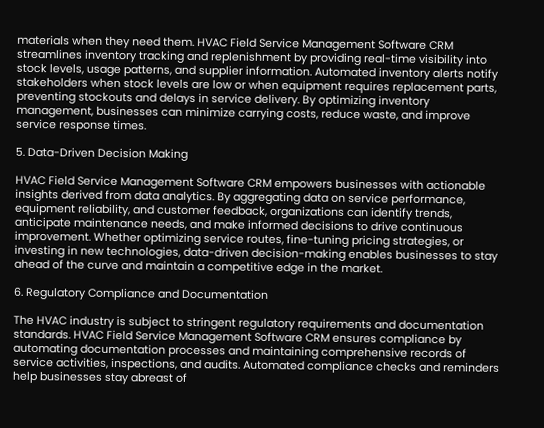materials when they need them. HVAC Field Service Management Software CRM streamlines inventory tracking and replenishment by providing real-time visibility into stock levels, usage patterns, and supplier information. Automated inventory alerts notify stakeholders when stock levels are low or when equipment requires replacement parts, preventing stockouts and delays in service delivery. By optimizing inventory management, businesses can minimize carrying costs, reduce waste, and improve service response times.

5. Data-Driven Decision Making

HVAC Field Service Management Software CRM empowers businesses with actionable insights derived from data analytics. By aggregating data on service performance, equipment reliability, and customer feedback, organizations can identify trends, anticipate maintenance needs, and make informed decisions to drive continuous improvement. Whether optimizing service routes, fine-tuning pricing strategies, or investing in new technologies, data-driven decision-making enables businesses to stay ahead of the curve and maintain a competitive edge in the market.

6. Regulatory Compliance and Documentation

The HVAC industry is subject to stringent regulatory requirements and documentation standards. HVAC Field Service Management Software CRM ensures compliance by automating documentation processes and maintaining comprehensive records of service activities, inspections, and audits. Automated compliance checks and reminders help businesses stay abreast of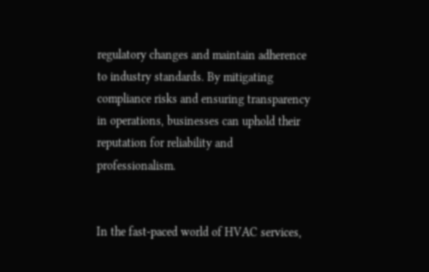regulatory changes and maintain adherence to industry standards. By mitigating compliance risks and ensuring transparency in operations, businesses can uphold their reputation for reliability and professionalism.


In the fast-paced world of HVAC services,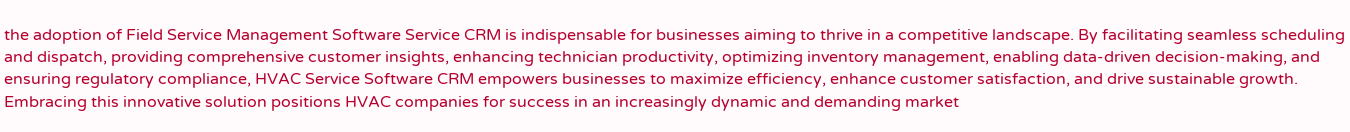the adoption of Field Service Management Software Service CRM is indispensable for businesses aiming to thrive in a competitive landscape. By facilitating seamless scheduling and dispatch, providing comprehensive customer insights, enhancing technician productivity, optimizing inventory management, enabling data-driven decision-making, and ensuring regulatory compliance, HVAC Service Software CRM empowers businesses to maximize efficiency, enhance customer satisfaction, and drive sustainable growth. Embracing this innovative solution positions HVAC companies for success in an increasingly dynamic and demanding market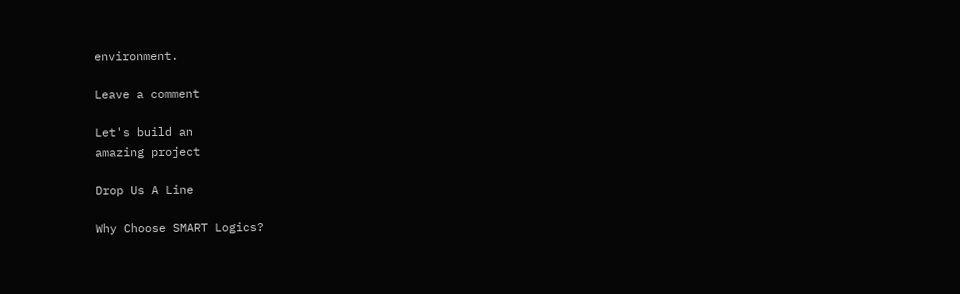environment.

Leave a comment

Let's build an
amazing project

Drop Us A Line

Why Choose SMART Logics?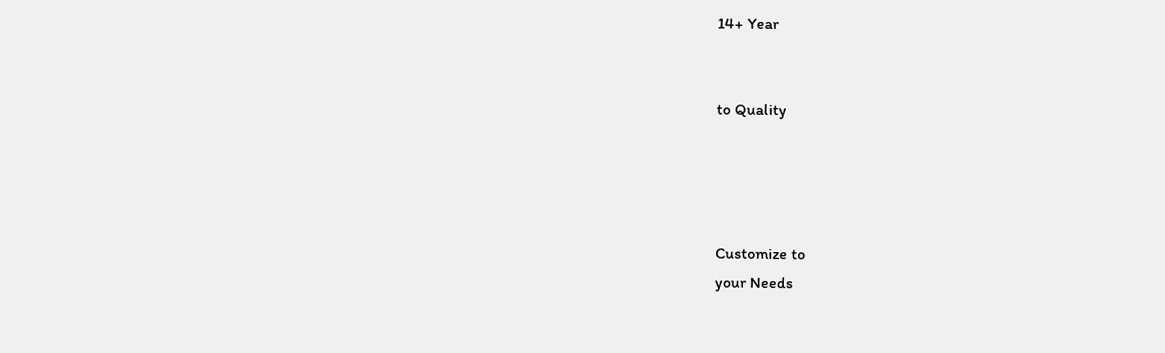14+ Year


to Quality




Customize to
your Needs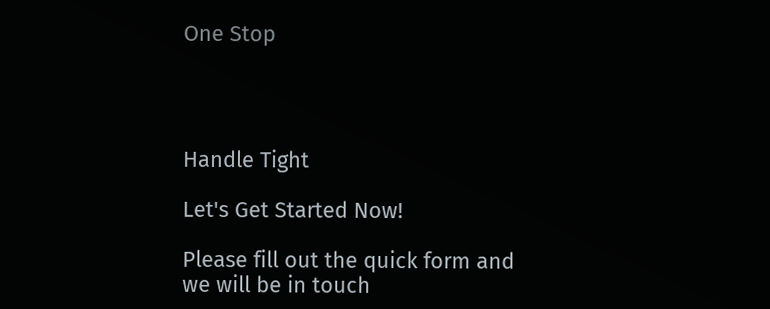One Stop




Handle Tight

Let's Get Started Now!

Please fill out the quick form and we will be in touch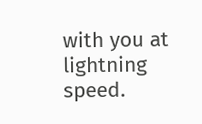with you at lightning speed.